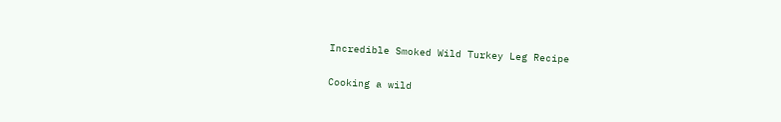Incredible Smoked Wild Turkey Leg Recipe

Cooking a wild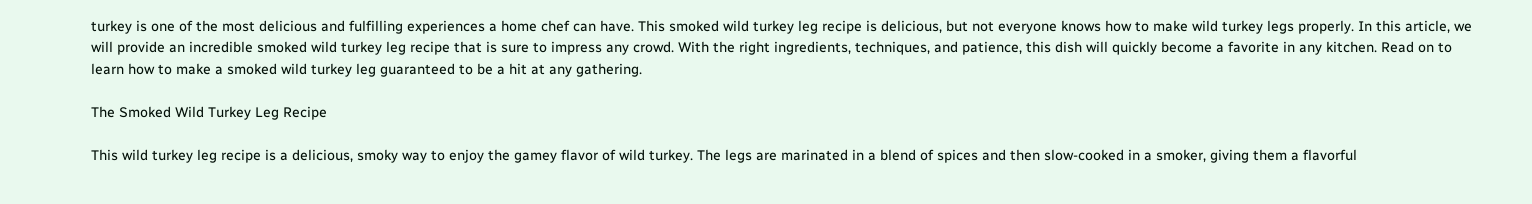turkey is one of the most delicious and fulfilling experiences a home chef can have. This smoked wild turkey leg recipe is delicious, but not everyone knows how to make wild turkey legs properly. In this article, we will provide an incredible smoked wild turkey leg recipe that is sure to impress any crowd. With the right ingredients, techniques, and patience, this dish will quickly become a favorite in any kitchen. Read on to learn how to make a smoked wild turkey leg guaranteed to be a hit at any gathering.

The Smoked Wild Turkey Leg Recipe

This wild turkey leg recipe is a delicious, smoky way to enjoy the gamey flavor of wild turkey. The legs are marinated in a blend of spices and then slow-cooked in a smoker, giving them a flavorful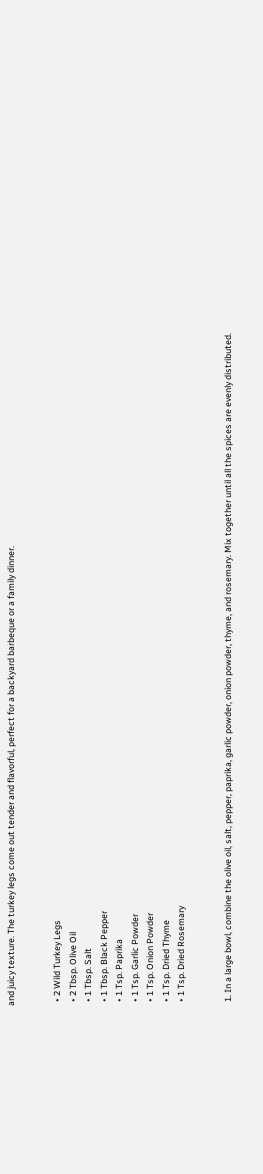and juicy texture. The turkey legs come out tender and flavorful, perfect for a backyard barbeque or a family dinner.


  • 2 Wild Turkey Legs
  • 2 Tbsp. Olive Oil
  • 1 Tbsp. Salt
  • 1 Tbsp. Black Pepper
  • 1 Tsp. Paprika
  • 1 Tsp. Garlic Powder
  • 1 Tsp. Onion Powder
  • 1 Tsp. Dried Thyme
  • 1 Tsp. Dried Rosemary


  1. In a large bowl, combine the olive oil, salt, pepper, paprika, garlic powder, onion powder, thyme, and rosemary. Mix together until all the spices are evenly distributed.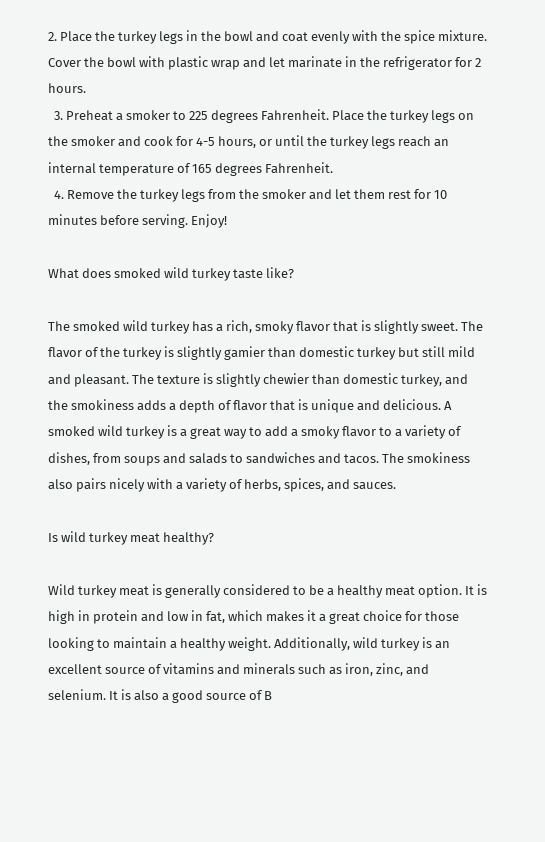2. Place the turkey legs in the bowl and coat evenly with the spice mixture. Cover the bowl with plastic wrap and let marinate in the refrigerator for 2 hours.
  3. Preheat a smoker to 225 degrees Fahrenheit. Place the turkey legs on the smoker and cook for 4-5 hours, or until the turkey legs reach an internal temperature of 165 degrees Fahrenheit.
  4. Remove the turkey legs from the smoker and let them rest for 10 minutes before serving. Enjoy!

What does smoked wild turkey taste like?

The smoked wild turkey has a rich, smoky flavor that is slightly sweet. The flavor of the turkey is slightly gamier than domestic turkey but still mild and pleasant. The texture is slightly chewier than domestic turkey, and the smokiness adds a depth of flavor that is unique and delicious. A smoked wild turkey is a great way to add a smoky flavor to a variety of dishes, from soups and salads to sandwiches and tacos. The smokiness also pairs nicely with a variety of herbs, spices, and sauces.

Is wild turkey meat healthy?

Wild turkey meat is generally considered to be a healthy meat option. It is high in protein and low in fat, which makes it a great choice for those looking to maintain a healthy weight. Additionally, wild turkey is an excellent source of vitamins and minerals such as iron, zinc, and selenium. It is also a good source of B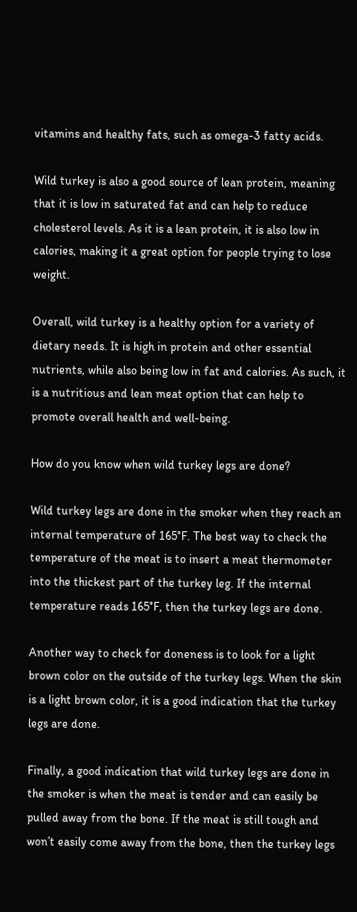vitamins and healthy fats, such as omega-3 fatty acids.

Wild turkey is also a good source of lean protein, meaning that it is low in saturated fat and can help to reduce cholesterol levels. As it is a lean protein, it is also low in calories, making it a great option for people trying to lose weight.

Overall, wild turkey is a healthy option for a variety of dietary needs. It is high in protein and other essential nutrients, while also being low in fat and calories. As such, it is a nutritious and lean meat option that can help to promote overall health and well-being.

How do you know when wild turkey legs are done?

Wild turkey legs are done in the smoker when they reach an internal temperature of 165°F. The best way to check the temperature of the meat is to insert a meat thermometer into the thickest part of the turkey leg. If the internal temperature reads 165°F, then the turkey legs are done.

Another way to check for doneness is to look for a light brown color on the outside of the turkey legs. When the skin is a light brown color, it is a good indication that the turkey legs are done.

Finally, a good indication that wild turkey legs are done in the smoker is when the meat is tender and can easily be pulled away from the bone. If the meat is still tough and won’t easily come away from the bone, then the turkey legs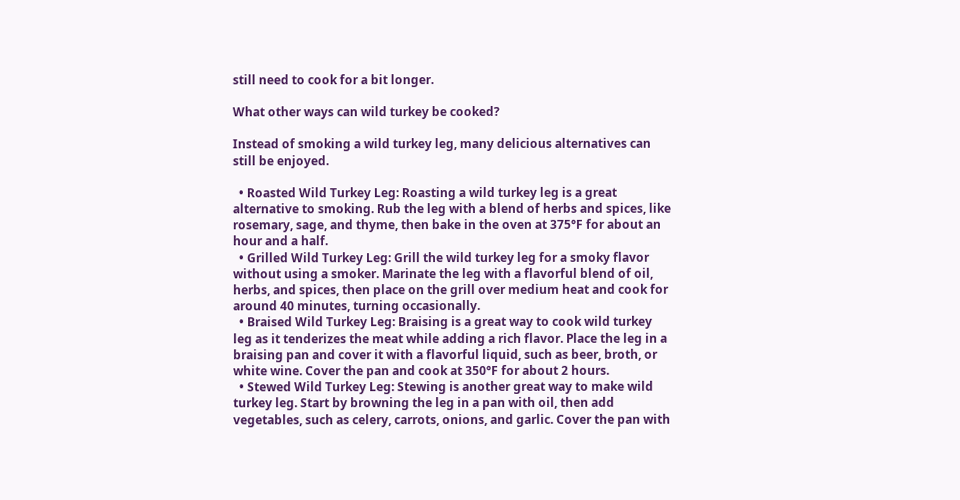still need to cook for a bit longer.

What other ways can wild turkey be cooked?

Instead of smoking a wild turkey leg, many delicious alternatives can still be enjoyed.

  • Roasted Wild Turkey Leg: Roasting a wild turkey leg is a great alternative to smoking. Rub the leg with a blend of herbs and spices, like rosemary, sage, and thyme, then bake in the oven at 375°F for about an hour and a half.
  • Grilled Wild Turkey Leg: Grill the wild turkey leg for a smoky flavor without using a smoker. Marinate the leg with a flavorful blend of oil, herbs, and spices, then place on the grill over medium heat and cook for around 40 minutes, turning occasionally.
  • Braised Wild Turkey Leg: Braising is a great way to cook wild turkey leg as it tenderizes the meat while adding a rich flavor. Place the leg in a braising pan and cover it with a flavorful liquid, such as beer, broth, or white wine. Cover the pan and cook at 350°F for about 2 hours.
  • Stewed Wild Turkey Leg: Stewing is another great way to make wild turkey leg. Start by browning the leg in a pan with oil, then add vegetables, such as celery, carrots, onions, and garlic. Cover the pan with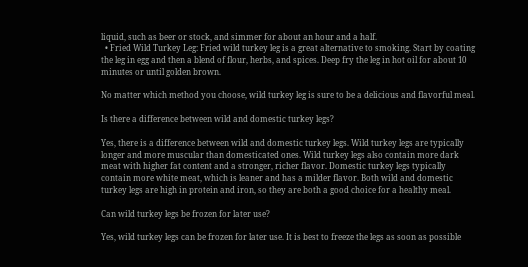liquid, such as beer or stock, and simmer for about an hour and a half.
  • Fried Wild Turkey Leg: Fried wild turkey leg is a great alternative to smoking. Start by coating the leg in egg and then a blend of flour, herbs, and spices. Deep fry the leg in hot oil for about 10 minutes or until golden brown.

No matter which method you choose, wild turkey leg is sure to be a delicious and flavorful meal.

Is there a difference between wild and domestic turkey legs?

Yes, there is a difference between wild and domestic turkey legs. Wild turkey legs are typically longer and more muscular than domesticated ones. Wild turkey legs also contain more dark meat with higher fat content and a stronger, richer flavor. Domestic turkey legs typically contain more white meat, which is leaner and has a milder flavor. Both wild and domestic turkey legs are high in protein and iron, so they are both a good choice for a healthy meal.

Can wild turkey legs be frozen for later use?

Yes, wild turkey legs can be frozen for later use. It is best to freeze the legs as soon as possible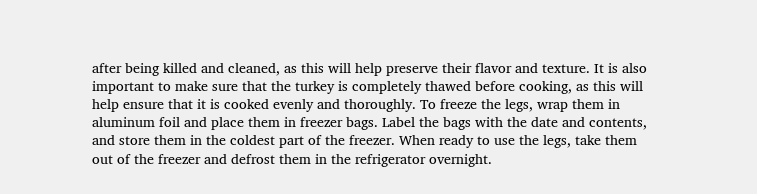after being killed and cleaned, as this will help preserve their flavor and texture. It is also important to make sure that the turkey is completely thawed before cooking, as this will help ensure that it is cooked evenly and thoroughly. To freeze the legs, wrap them in aluminum foil and place them in freezer bags. Label the bags with the date and contents, and store them in the coldest part of the freezer. When ready to use the legs, take them out of the freezer and defrost them in the refrigerator overnight.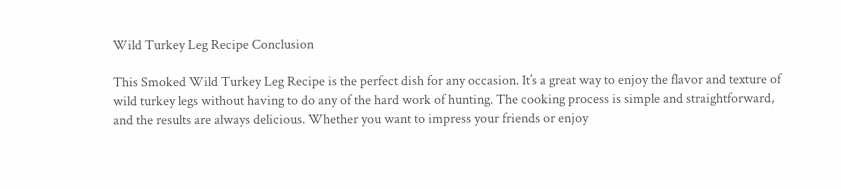Wild Turkey Leg Recipe Conclusion

This Smoked Wild Turkey Leg Recipe is the perfect dish for any occasion. It’s a great way to enjoy the flavor and texture of wild turkey legs without having to do any of the hard work of hunting. The cooking process is simple and straightforward, and the results are always delicious. Whether you want to impress your friends or enjoy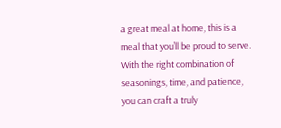a great meal at home, this is a meal that you’ll be proud to serve. With the right combination of seasonings, time, and patience, you can craft a truly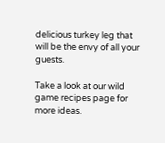delicious turkey leg that will be the envy of all your guests.

Take a look at our wild game recipes page for more ideas.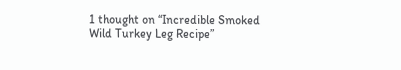1 thought on “Incredible Smoked Wild Turkey Leg Recipe”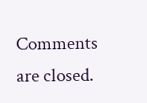Comments are closed.